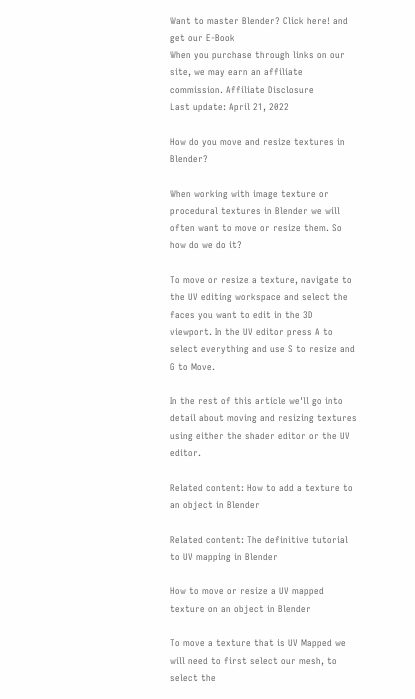Want to master Blender? Click here! and get our E-Book
When you purchase through links on our site, we may earn an affiliate commission. Affiliate Disclosure
Last update: April 21, 2022

How do you move and resize textures in Blender?

When working with image texture or procedural textures in Blender we will often want to move or resize them. So how do we do it?

To move or resize a texture, navigate to the UV editing workspace and select the faces you want to edit in the 3D viewport. In the UV editor press A to select everything and use S to resize and G to Move.

In the rest of this article we'll go into detail about moving and resizing textures using either the shader editor or the UV editor.

Related content: How to add a texture to an object in Blender

Related content: The definitive tutorial to UV mapping in Blender

How to move or resize a UV mapped texture on an object in Blender

To move a texture that is UV Mapped we will need to first select our mesh, to select the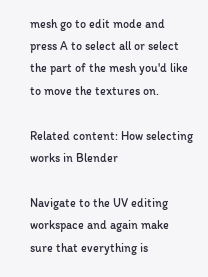mesh go to edit mode and press A to select all or select the part of the mesh you'd like to move the textures on.

Related content: How selecting works in Blender

Navigate to the UV editing workspace and again make sure that everything is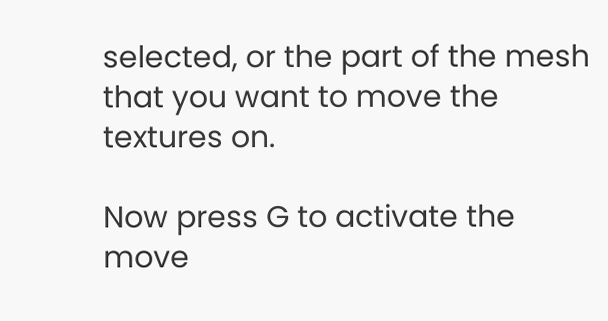selected, or the part of the mesh that you want to move the textures on.

Now press G to activate the move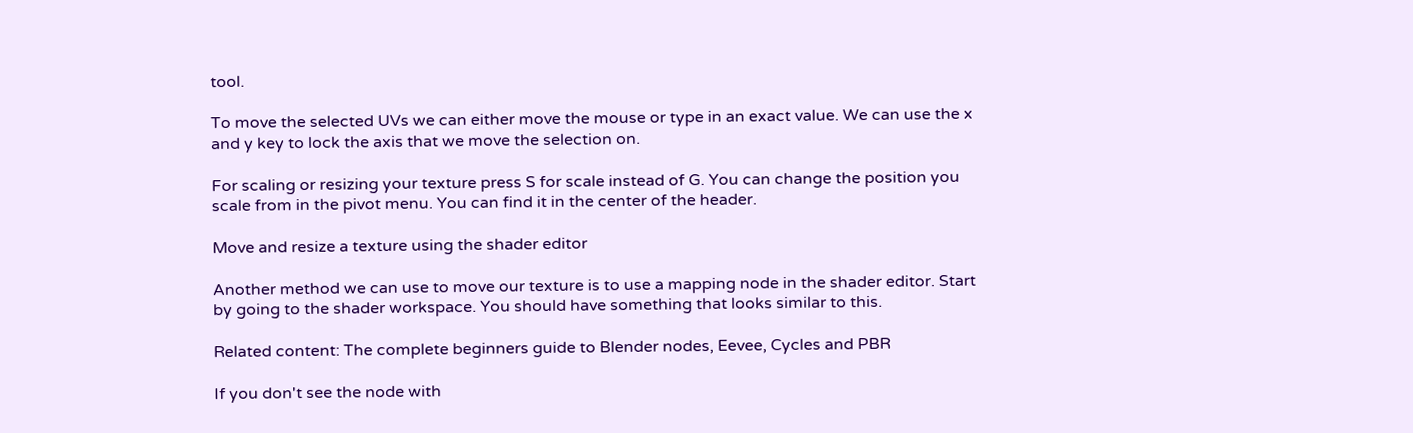tool.

To move the selected UVs we can either move the mouse or type in an exact value. We can use the x and y key to lock the axis that we move the selection on.

For scaling or resizing your texture press S for scale instead of G. You can change the position you scale from in the pivot menu. You can find it in the center of the header.

Move and resize a texture using the shader editor

Another method we can use to move our texture is to use a mapping node in the shader editor. Start by going to the shader workspace. You should have something that looks similar to this.

Related content: The complete beginners guide to Blender nodes, Eevee, Cycles and PBR

If you don't see the node with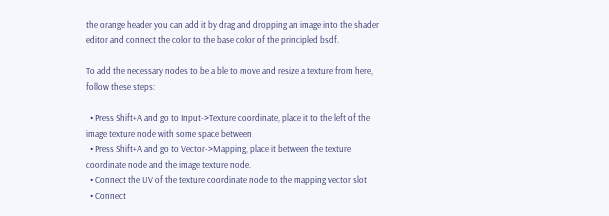the orange header you can add it by drag and dropping an image into the shader editor and connect the color to the base color of the principled bsdf.

To add the necessary nodes to be a ble to move and resize a texture from here, follow these steps:

  • Press Shift+A and go to Input->Texture coordinate, place it to the left of the image texture node with some space between
  • Press Shift+A and go to Vector->Mapping, place it between the texture coordinate node and the image texture node.
  • Connect the UV of the texture coordinate node to the mapping vector slot
  • Connect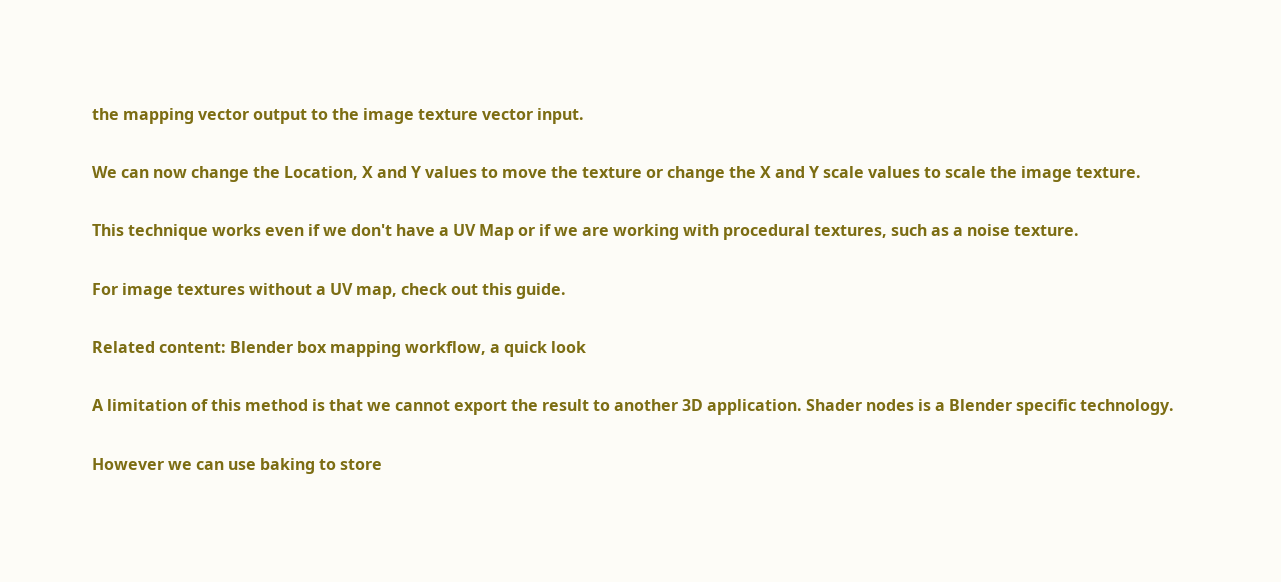the mapping vector output to the image texture vector input.

We can now change the Location, X and Y values to move the texture or change the X and Y scale values to scale the image texture.

This technique works even if we don't have a UV Map or if we are working with procedural textures, such as a noise texture.

For image textures without a UV map, check out this guide.

Related content: Blender box mapping workflow, a quick look

A limitation of this method is that we cannot export the result to another 3D application. Shader nodes is a Blender specific technology.

However we can use baking to store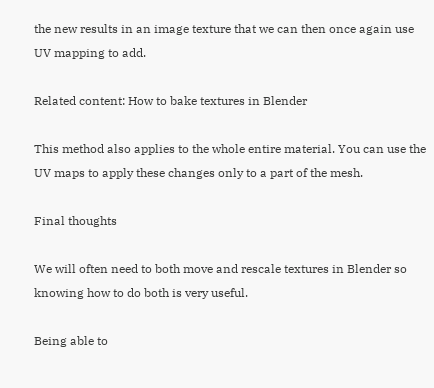the new results in an image texture that we can then once again use UV mapping to add.

Related content: How to bake textures in Blender

This method also applies to the whole entire material. You can use the UV maps to apply these changes only to a part of the mesh.

Final thoughts

We will often need to both move and rescale textures in Blender so knowing how to do both is very useful.

Being able to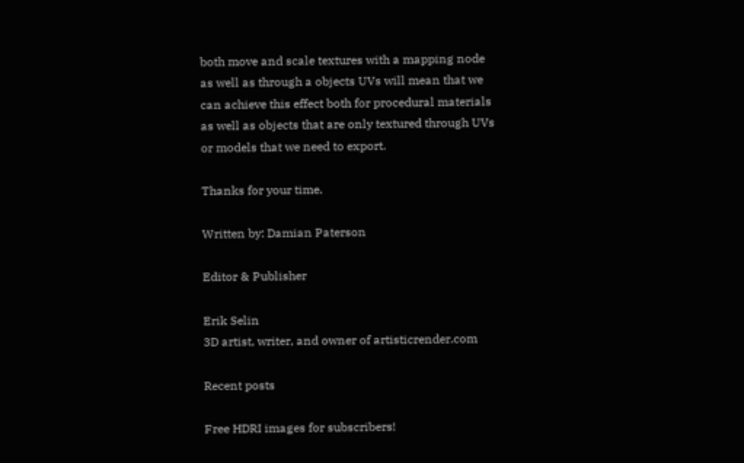both move and scale textures with a mapping node as well as through a objects UVs will mean that we can achieve this effect both for procedural materials as well as objects that are only textured through UVs or models that we need to export.

Thanks for your time.

Written by: Damian Paterson

Editor & Publisher

Erik Selin
3D artist, writer, and owner of artisticrender.com

Recent posts

Free HDRI images for subscribers!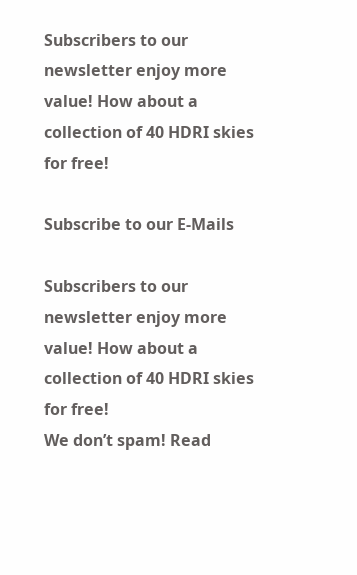Subscribers to our newsletter enjoy more value! How about a collection of 40 HDRI skies for free!

Subscribe to our E-Mails

Subscribers to our newsletter enjoy more value! How about a collection of 40 HDRI skies for free!
We don’t spam! Read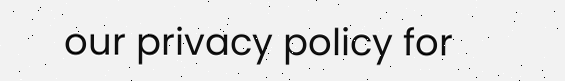our privacy policy for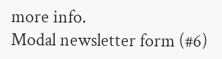more info.
Modal newsletter form (#6)